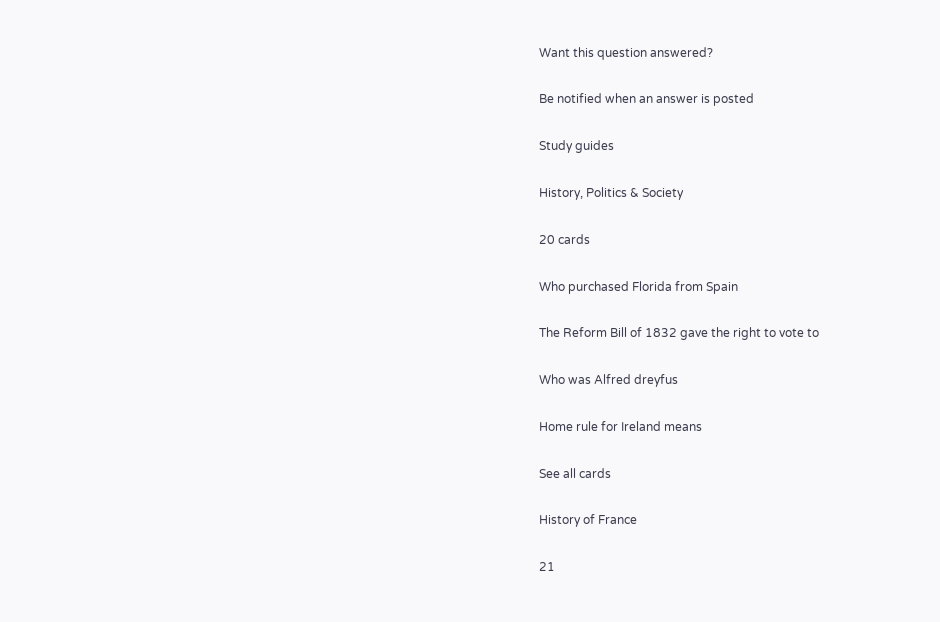Want this question answered?

Be notified when an answer is posted

Study guides

History, Politics & Society

20 cards

Who purchased Florida from Spain

The Reform Bill of 1832 gave the right to vote to

Who was Alfred dreyfus

Home rule for Ireland means

See all cards

History of France

21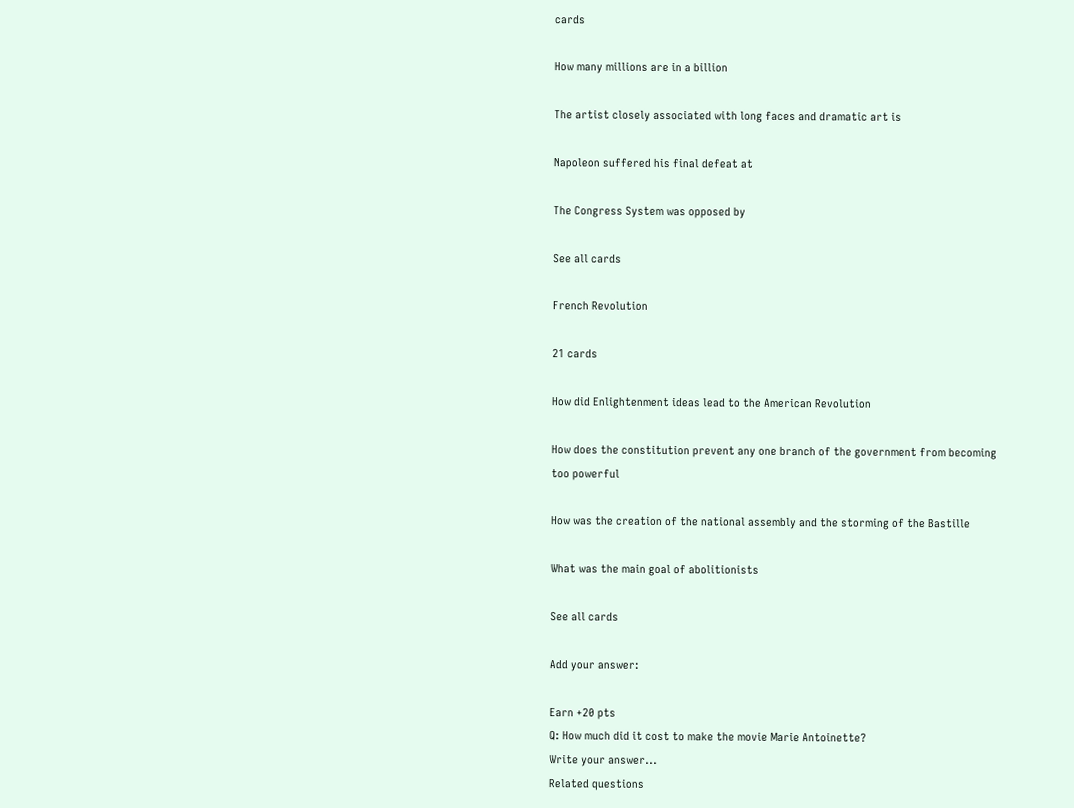cards

How many millions are in a billion

The artist closely associated with long faces and dramatic art is

Napoleon suffered his final defeat at

The Congress System was opposed by

See all cards

French Revolution

21 cards

How did Enlightenment ideas lead to the American Revolution

How does the constitution prevent any one branch of the government from becoming too powerful

How was the creation of the national assembly and the storming of the Bastille

What was the main goal of abolitionists

See all cards

Add your answer:

Earn +20 pts
Q: How much did it cost to make the movie Marie Antoinette?
Write your answer...
Related questions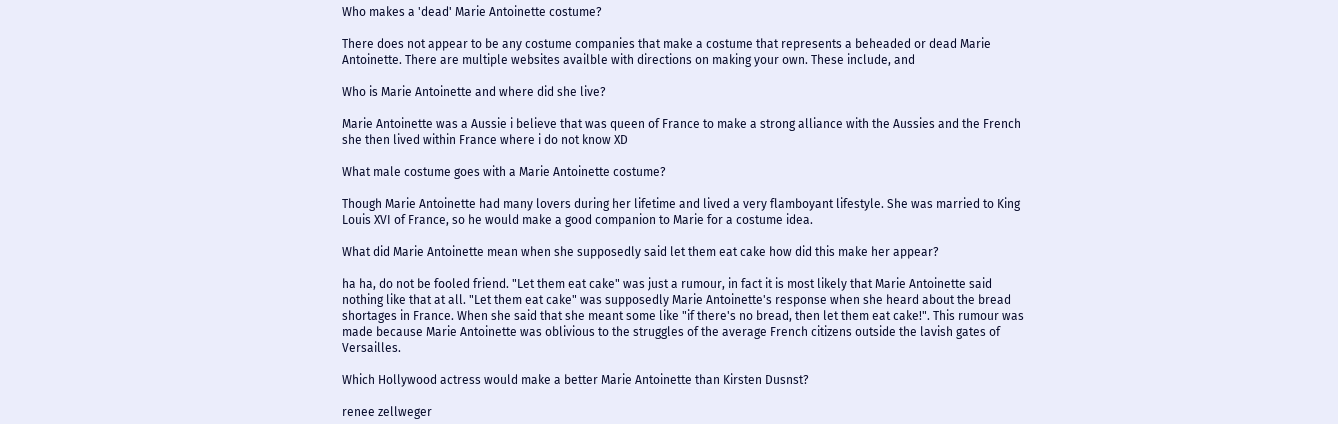Who makes a 'dead' Marie Antoinette costume?

There does not appear to be any costume companies that make a costume that represents a beheaded or dead Marie Antoinette. There are multiple websites availble with directions on making your own. These include, and

Who is Marie Antoinette and where did she live?

Marie Antoinette was a Aussie i believe that was queen of France to make a strong alliance with the Aussies and the French she then lived within France where i do not know XD

What male costume goes with a Marie Antoinette costume?

Though Marie Antoinette had many lovers during her lifetime and lived a very flamboyant lifestyle. She was married to King Louis XVI of France, so he would make a good companion to Marie for a costume idea.

What did Marie Antoinette mean when she supposedly said let them eat cake how did this make her appear?

ha ha, do not be fooled friend. "Let them eat cake" was just a rumour, in fact it is most likely that Marie Antoinette said nothing like that at all. "Let them eat cake" was supposedly Marie Antoinette's response when she heard about the bread shortages in France. When she said that she meant some like "if there's no bread, then let them eat cake!". This rumour was made because Marie Antoinette was oblivious to the struggles of the average French citizens outside the lavish gates of Versailles.

Which Hollywood actress would make a better Marie Antoinette than Kirsten Dusnst?

renee zellweger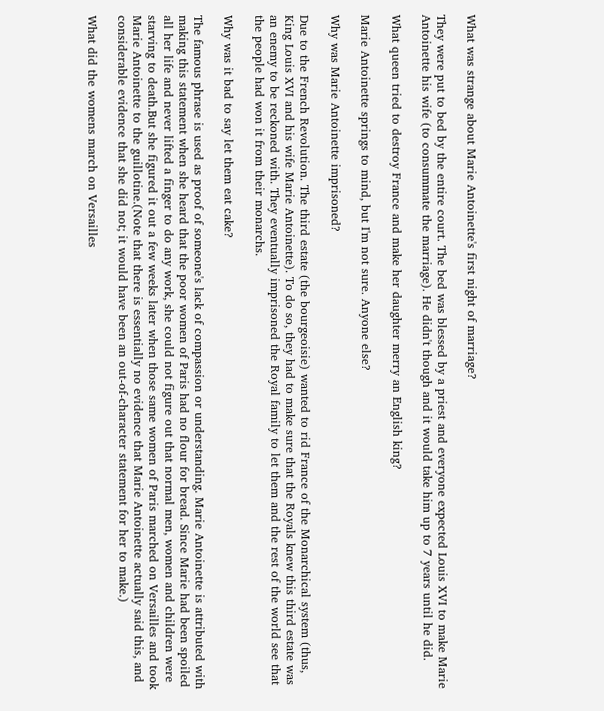What was strange about Marie Antoinette's first night of marriage?

They were put to bed by the entire court. The bed was blessed by a priest and everyone expected Louis XVI to make Marie Antoinette his wife (to consummate the marriage). He didn't though and it would take him up to 7 years until he did.

What queen tried to destroy France and make her daughter merry an English king?

Marie Antoinette springs to mind, but I'm not sure. Anyone else?

Why was Marie Antoinette imprisoned?

Due to the French Revolution. The third estate (the bourgeoisie) wanted to rid France of the Monarchical system (thus, King Louis XVI and his wife Marie Antoinette). To do so, they had to make sure that the Royals knew this third estate was an enemy to be reckoned with. They eventually imprisoned the Royal family to let them and the rest of the world see that the people had won it from their monarchs.

Why was it bad to say let them eat cake?

The famous phrase is used as proof of someone's lack of compassion or understanding. Marie Antoinette is attributed with making this statement when she heard that the poor women of Paris had no flour for bread. Since Marie had been spoiled all her life and never lifted a finger to do any work, she could not figure out that normal men, women and children were starving to death.But she figured it out a few weeks later when those same women of Paris marched on Versailles and took Marie Antoinette to the guillotine.(Note that there is essentially no evidence that Marie Antoinette actually said this, and considerable evidence that she did not; it would have been an out-of-character statement for her to make.)

What did the womens march on Versailles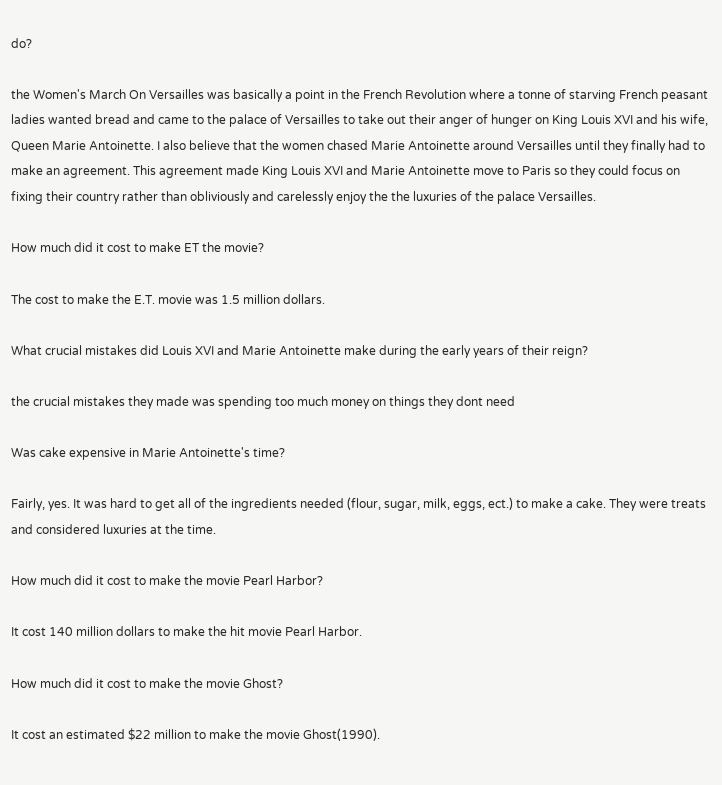do?

the Women's March On Versailles was basically a point in the French Revolution where a tonne of starving French peasant ladies wanted bread and came to the palace of Versailles to take out their anger of hunger on King Louis XVI and his wife, Queen Marie Antoinette. I also believe that the women chased Marie Antoinette around Versailles until they finally had to make an agreement. This agreement made King Louis XVI and Marie Antoinette move to Paris so they could focus on fixing their country rather than obliviously and carelessly enjoy the the luxuries of the palace Versailles.

How much did it cost to make ET the movie?

The cost to make the E.T. movie was 1.5 million dollars.

What crucial mistakes did Louis XVI and Marie Antoinette make during the early years of their reign?

the crucial mistakes they made was spending too much money on things they dont need

Was cake expensive in Marie Antoinette's time?

Fairly, yes. It was hard to get all of the ingredients needed (flour, sugar, milk, eggs, ect.) to make a cake. They were treats and considered luxuries at the time.

How much did it cost to make the movie Pearl Harbor?

It cost 140 million dollars to make the hit movie Pearl Harbor.

How much did it cost to make the movie Ghost?

It cost an estimated $22 million to make the movie Ghost(1990).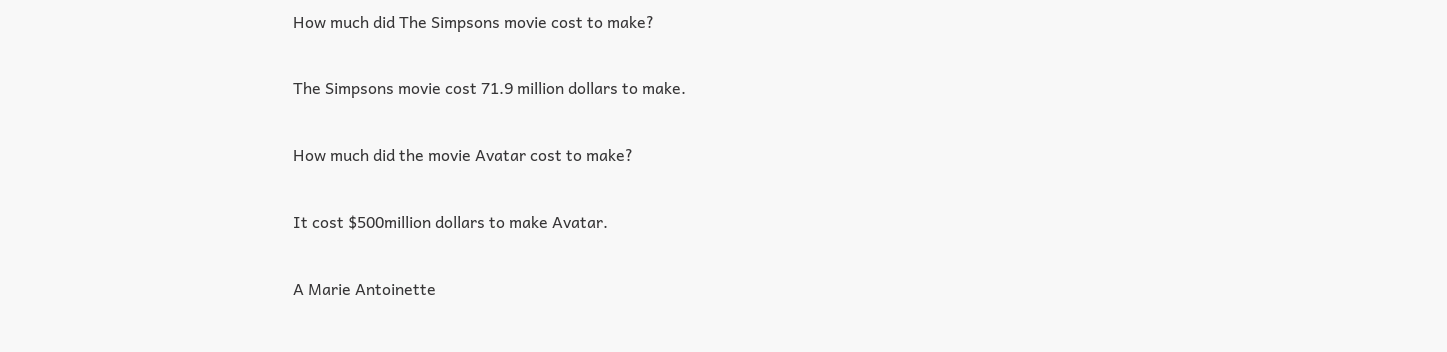How much did The Simpsons movie cost to make?

The Simpsons movie cost 71.9 million dollars to make.

How much did the movie Avatar cost to make?

It cost $500million dollars to make Avatar.

A Marie Antoinette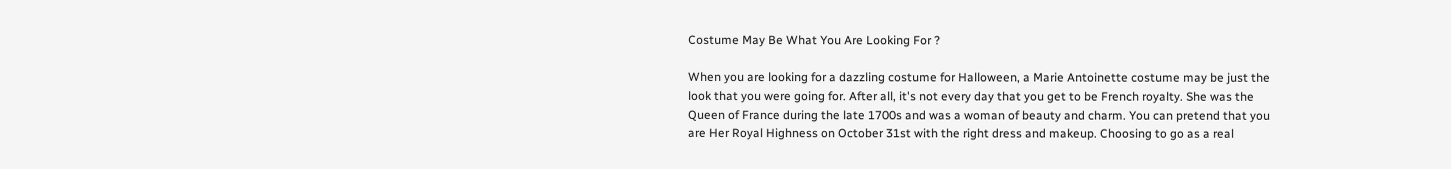Costume May Be What You Are Looking For ?

When you are looking for a dazzling costume for Halloween, a Marie Antoinette costume may be just the look that you were going for. After all, it's not every day that you get to be French royalty. She was the Queen of France during the late 1700s and was a woman of beauty and charm. You can pretend that you are Her Royal Highness on October 31st with the right dress and makeup. Choosing to go as a real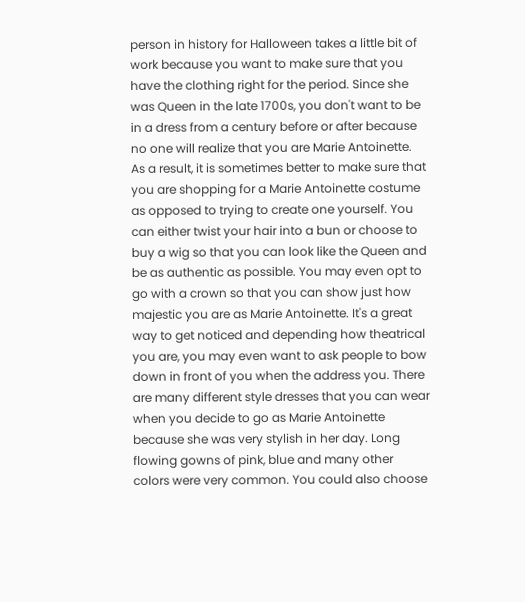person in history for Halloween takes a little bit of work because you want to make sure that you have the clothing right for the period. Since she was Queen in the late 1700s, you don't want to be in a dress from a century before or after because no one will realize that you are Marie Antoinette. As a result, it is sometimes better to make sure that you are shopping for a Marie Antoinette costume as opposed to trying to create one yourself. You can either twist your hair into a bun or choose to buy a wig so that you can look like the Queen and be as authentic as possible. You may even opt to go with a crown so that you can show just how majestic you are as Marie Antoinette. It's a great way to get noticed and depending how theatrical you are, you may even want to ask people to bow down in front of you when the address you. There are many different style dresses that you can wear when you decide to go as Marie Antoinette because she was very stylish in her day. Long flowing gowns of pink, blue and many other colors were very common. You could also choose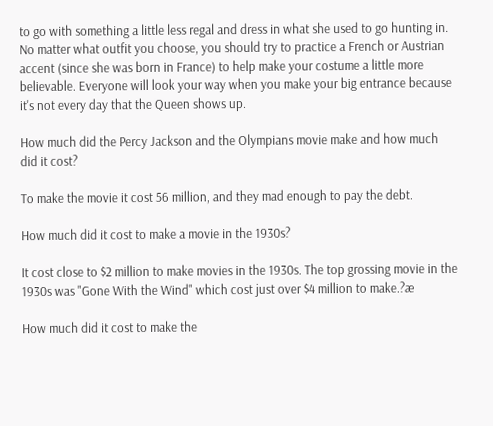to go with something a little less regal and dress in what she used to go hunting in. No matter what outfit you choose, you should try to practice a French or Austrian accent (since she was born in France) to help make your costume a little more believable. Everyone will look your way when you make your big entrance because it's not every day that the Queen shows up.

How much did the Percy Jackson and the Olympians movie make and how much did it cost?

To make the movie it cost 56 million, and they mad enough to pay the debt.

How much did it cost to make a movie in the 1930s?

It cost close to $2 million to make movies in the 1930s. The top grossing movie in the 1930s was "Gone With the Wind" which cost just over $4 million to make.?æ

How much did it cost to make the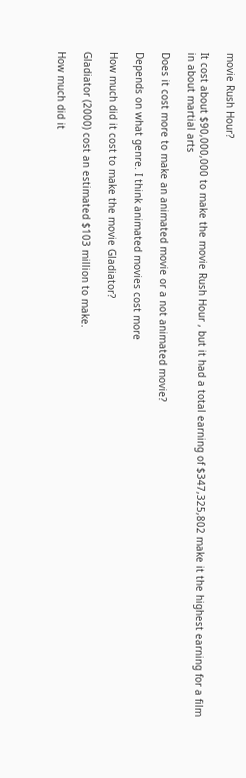movie Rush Hour?

It cost about $90,000,000 to make the movie Rush Hour , but it had a total earning of $347,325,802 make it the highest earning for a film in about martial arts

Does it cost more to make an animated movie or a not animated movie?

Depends on what genre. I think animated movies cost more

How much did it cost to make the movie Gladiator?

Gladiator (2000) cost an estimated $103 million to make.

How much did it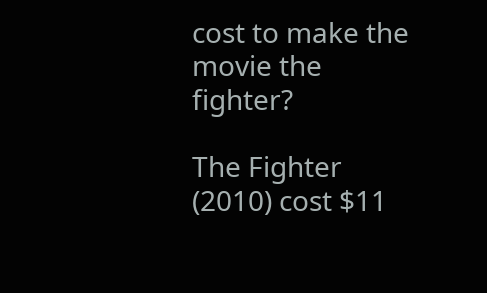cost to make the movie the fighter?

The Fighter (2010) cost $11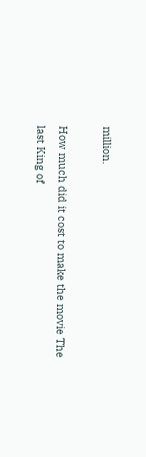million.

How much did it cost to make the movie The last King of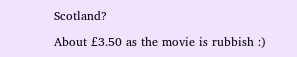Scotland?

About £3.50 as the movie is rubbish :)